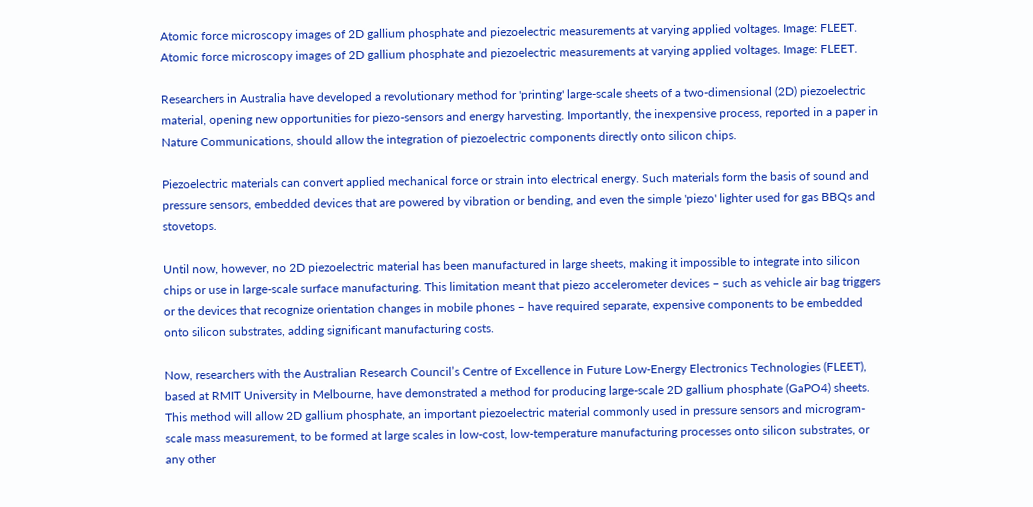Atomic force microscopy images of 2D gallium phosphate and piezoelectric measurements at varying applied voltages. Image: FLEET.
Atomic force microscopy images of 2D gallium phosphate and piezoelectric measurements at varying applied voltages. Image: FLEET.

Researchers in Australia have developed a revolutionary method for 'printing' large-scale sheets of a two-dimensional (2D) piezoelectric material, opening new opportunities for piezo-sensors and energy harvesting. Importantly, the inexpensive process, reported in a paper in Nature Communications, should allow the integration of piezoelectric components directly onto silicon chips.

Piezoelectric materials can convert applied mechanical force or strain into electrical energy. Such materials form the basis of sound and pressure sensors, embedded devices that are powered by vibration or bending, and even the simple 'piezo' lighter used for gas BBQs and stovetops.

Until now, however, no 2D piezoelectric material has been manufactured in large sheets, making it impossible to integrate into silicon chips or use in large-scale surface manufacturing. This limitation meant that piezo accelerometer devices – such as vehicle air bag triggers or the devices that recognize orientation changes in mobile phones – have required separate, expensive components to be embedded onto silicon substrates, adding significant manufacturing costs.

Now, researchers with the Australian Research Council’s Centre of Excellence in Future Low-Energy Electronics Technologies (FLEET), based at RMIT University in Melbourne, have demonstrated a method for producing large-scale 2D gallium phosphate (GaPO4) sheets. This method will allow 2D gallium phosphate, an important piezoelectric material commonly used in pressure sensors and microgram-scale mass measurement, to be formed at large scales in low-cost, low-temperature manufacturing processes onto silicon substrates, or any other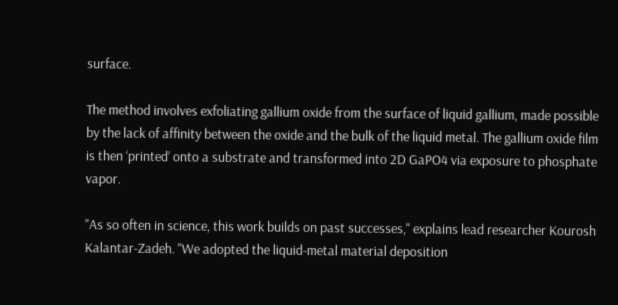surface.

The method involves exfoliating gallium oxide from the surface of liquid gallium, made possible by the lack of affinity between the oxide and the bulk of the liquid metal. The gallium oxide film is then ‘printed’ onto a substrate and transformed into 2D GaPO4 via exposure to phosphate vapor.

"As so often in science, this work builds on past successes," explains lead researcher Kourosh Kalantar-Zadeh. "We adopted the liquid-metal material deposition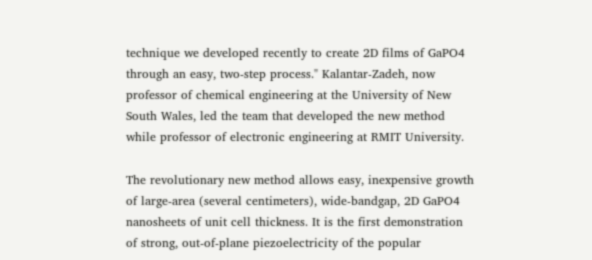technique we developed recently to create 2D films of GaPO4 through an easy, two-step process." Kalantar-Zadeh, now professor of chemical engineering at the University of New South Wales, led the team that developed the new method while professor of electronic engineering at RMIT University.

The revolutionary new method allows easy, inexpensive growth of large-area (several centimeters), wide-bandgap, 2D GaPO4 nanosheets of unit cell thickness. It is the first demonstration of strong, out-of-plane piezoelectricity of the popular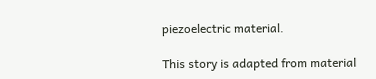piezoelectric material.

This story is adapted from material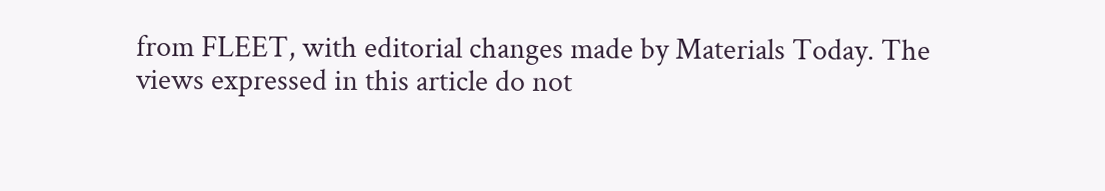from FLEET, with editorial changes made by Materials Today. The views expressed in this article do not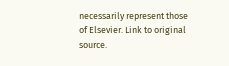necessarily represent those of Elsevier. Link to original source.